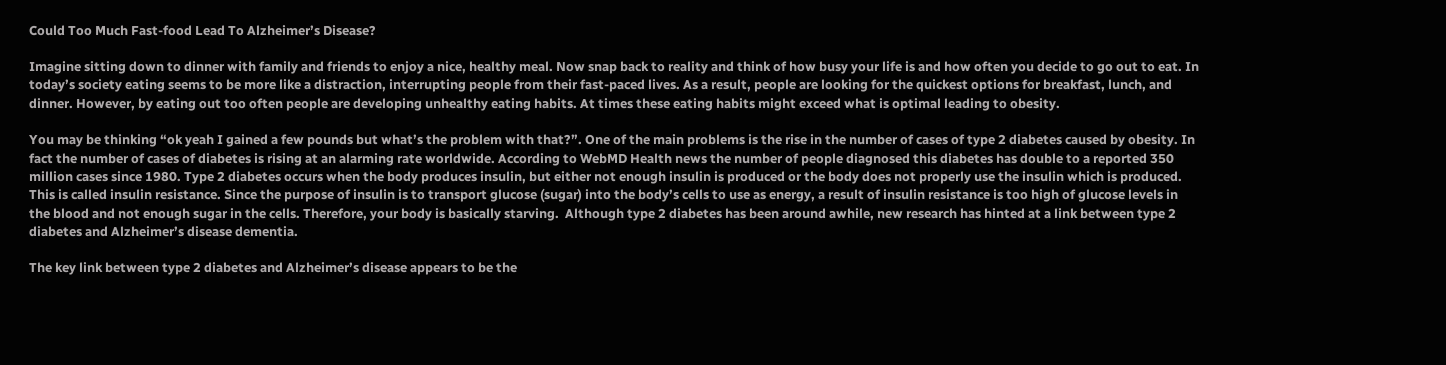Could Too Much Fast-food Lead To Alzheimer’s Disease?

Imagine sitting down to dinner with family and friends to enjoy a nice, healthy meal. Now snap back to reality and think of how busy your life is and how often you decide to go out to eat. In today’s society eating seems to be more like a distraction, interrupting people from their fast-paced lives. As a result, people are looking for the quickest options for breakfast, lunch, and dinner. However, by eating out too often people are developing unhealthy eating habits. At times these eating habits might exceed what is optimal leading to obesity.

You may be thinking “ok yeah I gained a few pounds but what’s the problem with that?”. One of the main problems is the rise in the number of cases of type 2 diabetes caused by obesity. In fact the number of cases of diabetes is rising at an alarming rate worldwide. According to WebMD Health news the number of people diagnosed this diabetes has double to a reported 350 million cases since 1980. Type 2 diabetes occurs when the body produces insulin, but either not enough insulin is produced or the body does not properly use the insulin which is produced. This is called insulin resistance. Since the purpose of insulin is to transport glucose (sugar) into the body’s cells to use as energy, a result of insulin resistance is too high of glucose levels in the blood and not enough sugar in the cells. Therefore, your body is basically starving.  Although type 2 diabetes has been around awhile, new research has hinted at a link between type 2 diabetes and Alzheimer’s disease dementia.

The key link between type 2 diabetes and Alzheimer’s disease appears to be the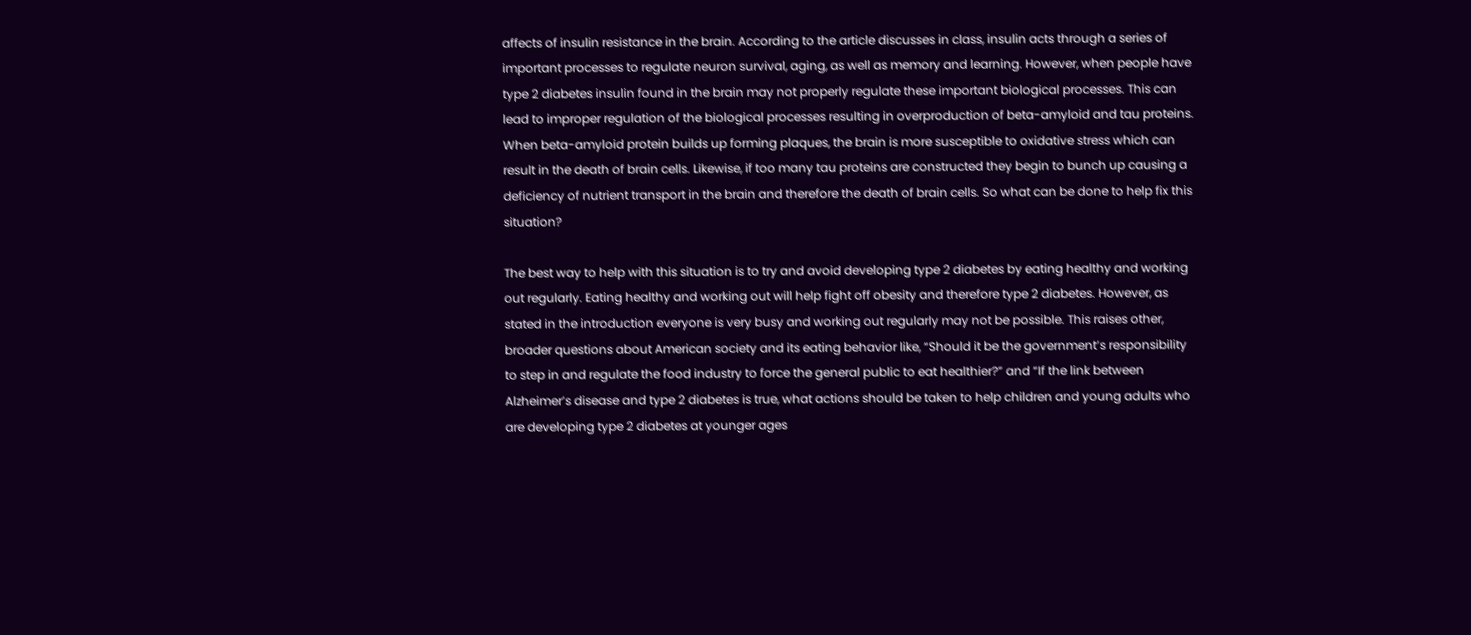affects of insulin resistance in the brain. According to the article discusses in class, insulin acts through a series of important processes to regulate neuron survival, aging, as well as memory and learning. However, when people have type 2 diabetes insulin found in the brain may not properly regulate these important biological processes. This can lead to improper regulation of the biological processes resulting in overproduction of beta-amyloid and tau proteins.  When beta-amyloid protein builds up forming plaques, the brain is more susceptible to oxidative stress which can result in the death of brain cells. Likewise, if too many tau proteins are constructed they begin to bunch up causing a deficiency of nutrient transport in the brain and therefore the death of brain cells. So what can be done to help fix this situation?

The best way to help with this situation is to try and avoid developing type 2 diabetes by eating healthy and working out regularly. Eating healthy and working out will help fight off obesity and therefore type 2 diabetes. However, as stated in the introduction everyone is very busy and working out regularly may not be possible. This raises other, broader questions about American society and its eating behavior like, “Should it be the government’s responsibility to step in and regulate the food industry to force the general public to eat healthier?” and “If the link between Alzheimer’s disease and type 2 diabetes is true, what actions should be taken to help children and young adults who are developing type 2 diabetes at younger ages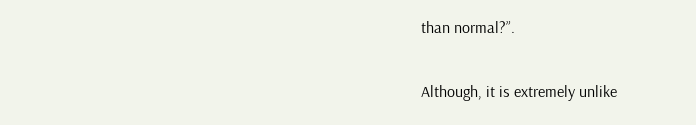than normal?”.

Although, it is extremely unlike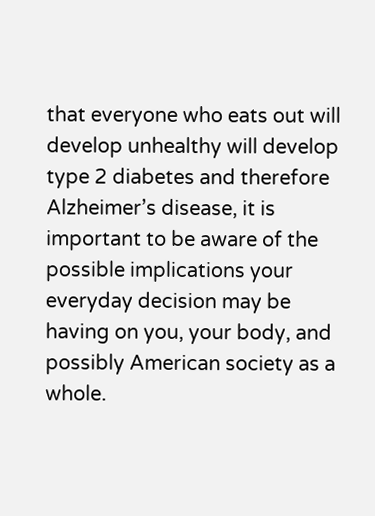that everyone who eats out will develop unhealthy will develop type 2 diabetes and therefore Alzheimer’s disease, it is important to be aware of the possible implications your everyday decision may be having on you, your body, and possibly American society as a whole.